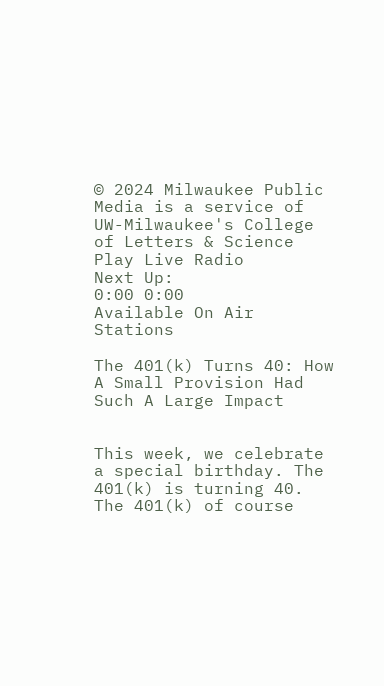© 2024 Milwaukee Public Media is a service of UW-Milwaukee's College of Letters & Science
Play Live Radio
Next Up:
0:00 0:00
Available On Air Stations

The 401(k) Turns 40: How A Small Provision Had Such A Large Impact


This week, we celebrate a special birthday. The 401(k) is turning 40. The 401(k) of course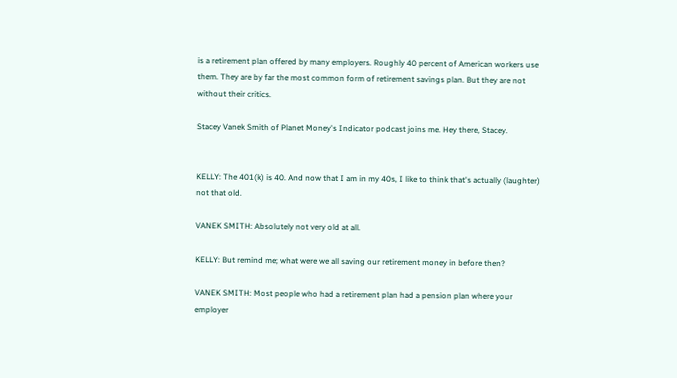is a retirement plan offered by many employers. Roughly 40 percent of American workers use them. They are by far the most common form of retirement savings plan. But they are not without their critics.

Stacey Vanek Smith of Planet Money's Indicator podcast joins me. Hey there, Stacey.


KELLY: The 401(k) is 40. And now that I am in my 40s, I like to think that's actually (laughter) not that old.

VANEK SMITH: Absolutely not very old at all.

KELLY: But remind me; what were we all saving our retirement money in before then?

VANEK SMITH: Most people who had a retirement plan had a pension plan where your employer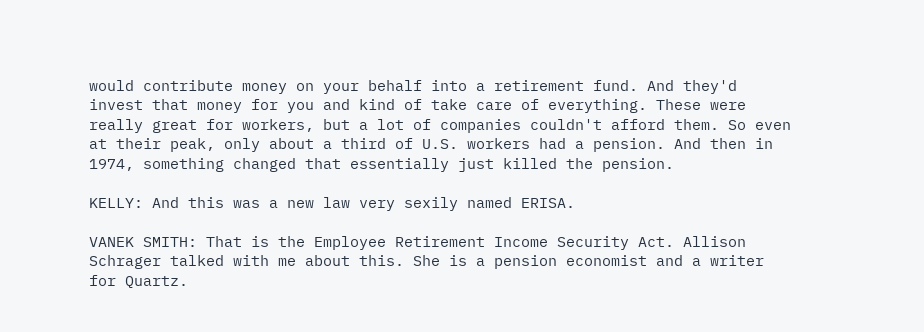would contribute money on your behalf into a retirement fund. And they'd invest that money for you and kind of take care of everything. These were really great for workers, but a lot of companies couldn't afford them. So even at their peak, only about a third of U.S. workers had a pension. And then in 1974, something changed that essentially just killed the pension.

KELLY: And this was a new law very sexily named ERISA.

VANEK SMITH: That is the Employee Retirement Income Security Act. Allison Schrager talked with me about this. She is a pension economist and a writer for Quartz.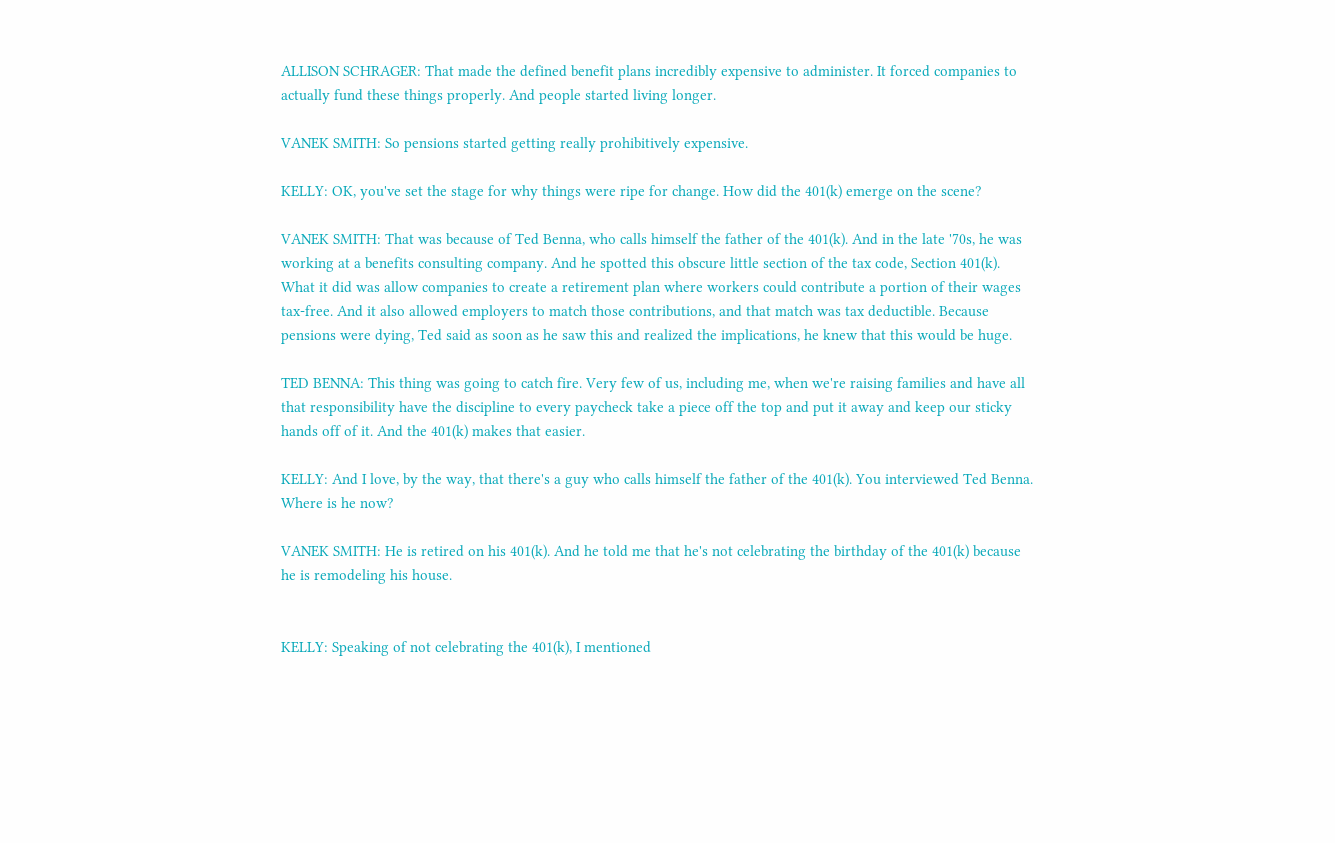ALLISON SCHRAGER: That made the defined benefit plans incredibly expensive to administer. It forced companies to actually fund these things properly. And people started living longer.

VANEK SMITH: So pensions started getting really prohibitively expensive.

KELLY: OK, you've set the stage for why things were ripe for change. How did the 401(k) emerge on the scene?

VANEK SMITH: That was because of Ted Benna, who calls himself the father of the 401(k). And in the late '70s, he was working at a benefits consulting company. And he spotted this obscure little section of the tax code, Section 401(k). What it did was allow companies to create a retirement plan where workers could contribute a portion of their wages tax-free. And it also allowed employers to match those contributions, and that match was tax deductible. Because pensions were dying, Ted said as soon as he saw this and realized the implications, he knew that this would be huge.

TED BENNA: This thing was going to catch fire. Very few of us, including me, when we're raising families and have all that responsibility have the discipline to every paycheck take a piece off the top and put it away and keep our sticky hands off of it. And the 401(k) makes that easier.

KELLY: And I love, by the way, that there's a guy who calls himself the father of the 401(k). You interviewed Ted Benna. Where is he now?

VANEK SMITH: He is retired on his 401(k). And he told me that he's not celebrating the birthday of the 401(k) because he is remodeling his house.


KELLY: Speaking of not celebrating the 401(k), I mentioned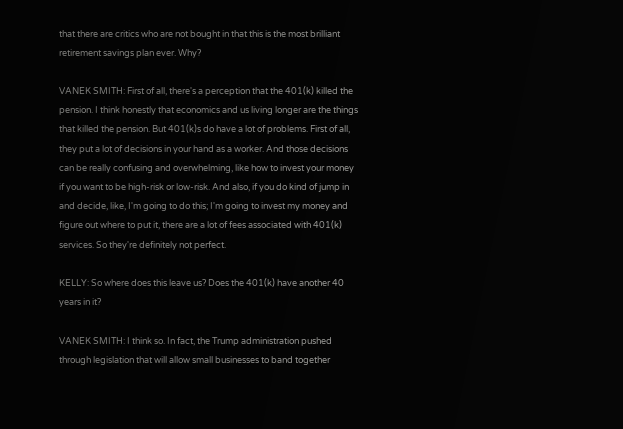that there are critics who are not bought in that this is the most brilliant retirement savings plan ever. Why?

VANEK SMITH: First of all, there's a perception that the 401(k) killed the pension. I think honestly that economics and us living longer are the things that killed the pension. But 401(k)s do have a lot of problems. First of all, they put a lot of decisions in your hand as a worker. And those decisions can be really confusing and overwhelming, like how to invest your money if you want to be high-risk or low-risk. And also, if you do kind of jump in and decide, like, I'm going to do this; I'm going to invest my money and figure out where to put it, there are a lot of fees associated with 401(k) services. So they're definitely not perfect.

KELLY: So where does this leave us? Does the 401(k) have another 40 years in it?

VANEK SMITH: I think so. In fact, the Trump administration pushed through legislation that will allow small businesses to band together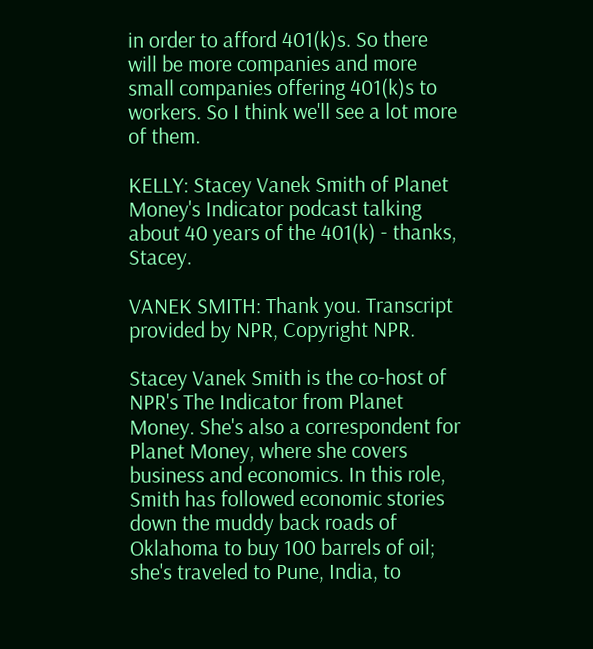in order to afford 401(k)s. So there will be more companies and more small companies offering 401(k)s to workers. So I think we'll see a lot more of them.

KELLY: Stacey Vanek Smith of Planet Money's Indicator podcast talking about 40 years of the 401(k) - thanks, Stacey.

VANEK SMITH: Thank you. Transcript provided by NPR, Copyright NPR.

Stacey Vanek Smith is the co-host of NPR's The Indicator from Planet Money. She's also a correspondent for Planet Money, where she covers business and economics. In this role, Smith has followed economic stories down the muddy back roads of Oklahoma to buy 100 barrels of oil; she's traveled to Pune, India, to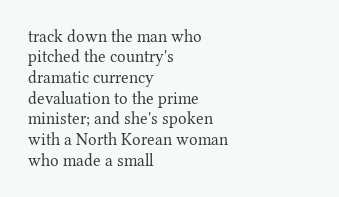track down the man who pitched the country's dramatic currency devaluation to the prime minister; and she's spoken with a North Korean woman who made a small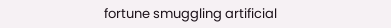fortune smuggling artificial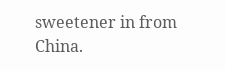sweetener in from China.